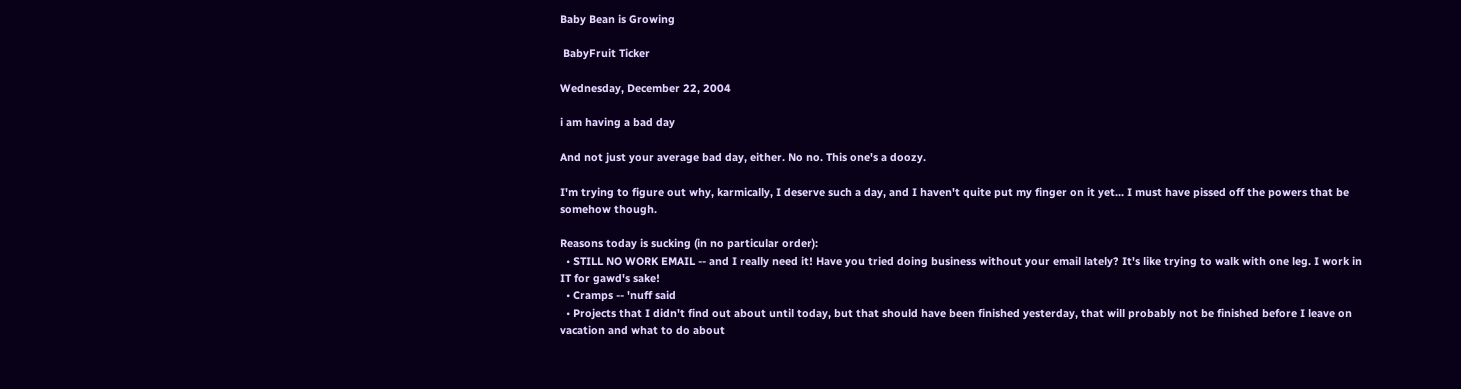Baby Bean is Growing

 BabyFruit Ticker

Wednesday, December 22, 2004

i am having a bad day

And not just your average bad day, either. No no. This one's a doozy.

I'm trying to figure out why, karmically, I deserve such a day, and I haven't quite put my finger on it yet... I must have pissed off the powers that be somehow though.

Reasons today is sucking (in no particular order):
  • STILL NO WORK EMAIL -- and I really need it! Have you tried doing business without your email lately? It's like trying to walk with one leg. I work in IT for gawd's sake!
  • Cramps -- 'nuff said
  • Projects that I didn't find out about until today, but that should have been finished yesterday, that will probably not be finished before I leave on vacation and what to do about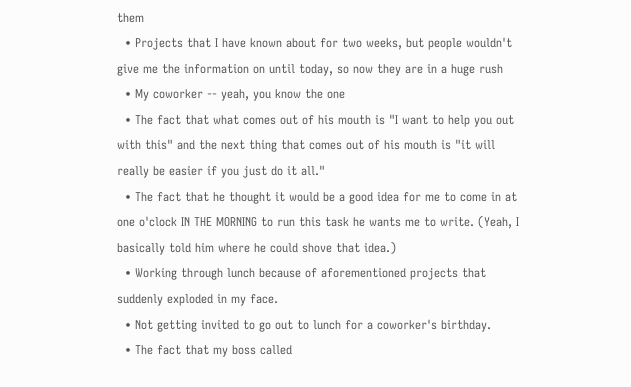them
  • Projects that I have known about for two weeks, but people wouldn't give me the information on until today, so now they are in a huge rush
  • My coworker -- yeah, you know the one
  • The fact that what comes out of his mouth is "I want to help you out with this" and the next thing that comes out of his mouth is "it will really be easier if you just do it all."
  • The fact that he thought it would be a good idea for me to come in at one o'clock IN THE MORNING to run this task he wants me to write. (Yeah, I basically told him where he could shove that idea.)
  • Working through lunch because of aforementioned projects that suddenly exploded in my face.
  • Not getting invited to go out to lunch for a coworker's birthday.
  • The fact that my boss called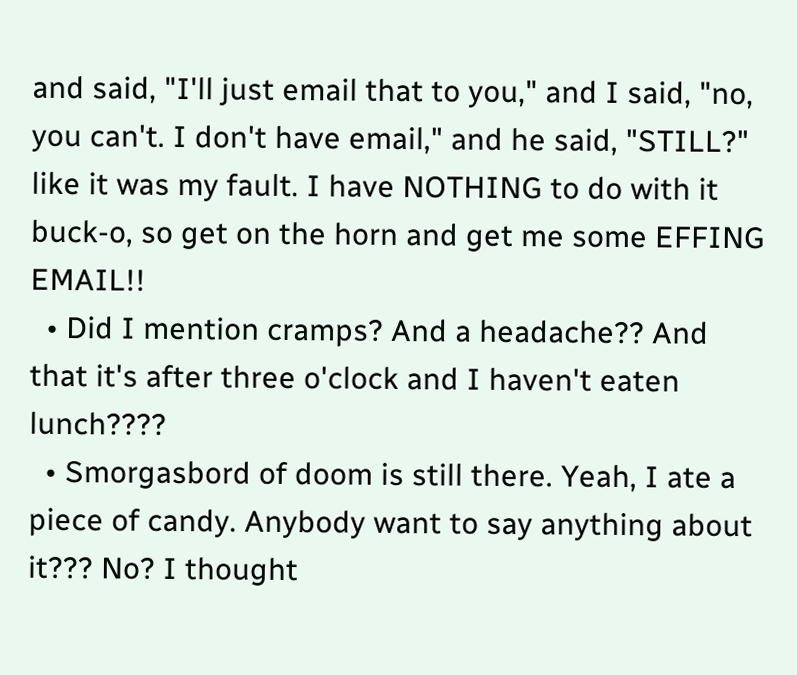and said, "I'll just email that to you," and I said, "no, you can't. I don't have email," and he said, "STILL?" like it was my fault. I have NOTHING to do with it buck-o, so get on the horn and get me some EFFING EMAIL!!
  • Did I mention cramps? And a headache?? And that it's after three o'clock and I haven't eaten lunch????
  • Smorgasbord of doom is still there. Yeah, I ate a piece of candy. Anybody want to say anything about it??? No? I thought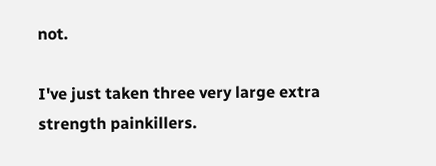not.

I've just taken three very large extra strength painkillers.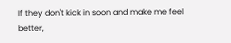If they don't kick in soon and make me feel better,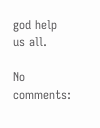god help us all.

No comments: